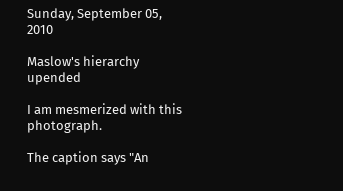Sunday, September 05, 2010

Maslow's hierarchy upended

I am mesmerized with this photograph.

The caption says "An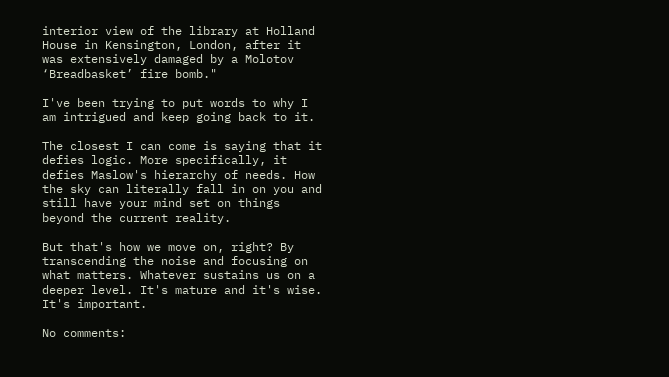interior view of the library at Holland House in Kensington, London, after it was extensively damaged by a Molotov ‘Breadbasket’ fire bomb."

I've been trying to put words to why I am intrigued and keep going back to it.

The closest I can come is saying that it defies logic. More specifically, it defies Maslow's hierarchy of needs. How the sky can literally fall in on you and still have your mind set on things beyond the current reality.

But that's how we move on, right? By transcending the noise and focusing on what matters. Whatever sustains us on a deeper level. It's mature and it's wise. It's important.

No comments: